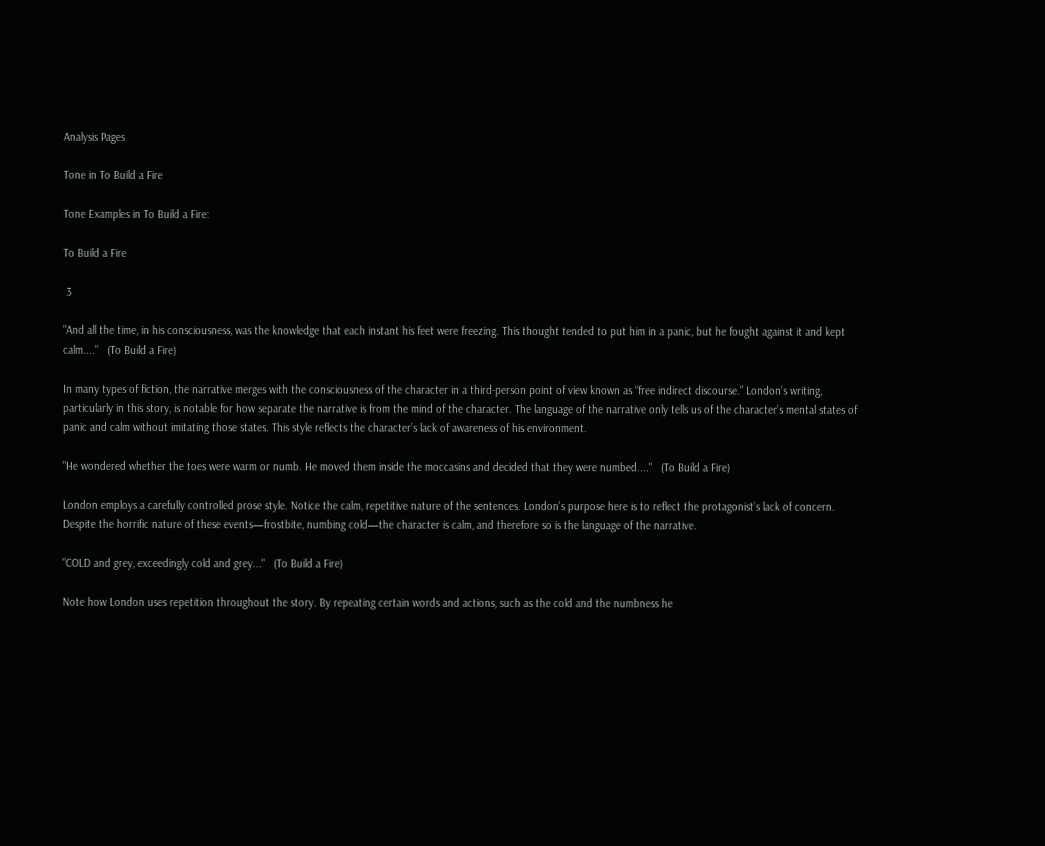Analysis Pages

Tone in To Build a Fire

Tone Examples in To Build a Fire:

To Build a Fire

 3

"And all the time, in his consciousness, was the knowledge that each instant his feet were freezing. This thought tended to put him in a panic, but he fought against it and kept calm...."   (To Build a Fire)

In many types of fiction, the narrative merges with the consciousness of the character in a third-person point of view known as “free indirect discourse.” London’s writing, particularly in this story, is notable for how separate the narrative is from the mind of the character. The language of the narrative only tells us of the character’s mental states of panic and calm without imitating those states. This style reflects the character’s lack of awareness of his environment.

"He wondered whether the toes were warm or numb. He moved them inside the moccasins and decided that they were numbed...."   (To Build a Fire)

London employs a carefully controlled prose style. Notice the calm, repetitive nature of the sentences. London’s purpose here is to reflect the protagonist’s lack of concern. Despite the horrific nature of these events—frostbite, numbing cold—the character is calm, and therefore so is the language of the narrative.

"COLD and grey, exceedingly cold and grey..."   (To Build a Fire)

Note how London uses repetition throughout the story. By repeating certain words and actions, such as the cold and the numbness he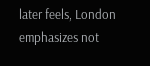later feels, London emphasizes not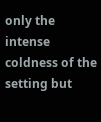only the intense coldness of the setting but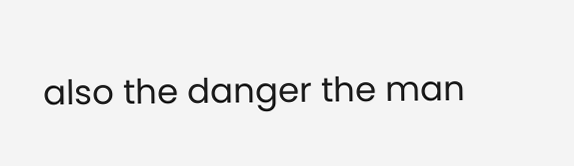also the danger the man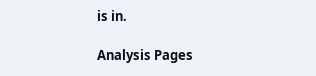is in.

Analysis Pages